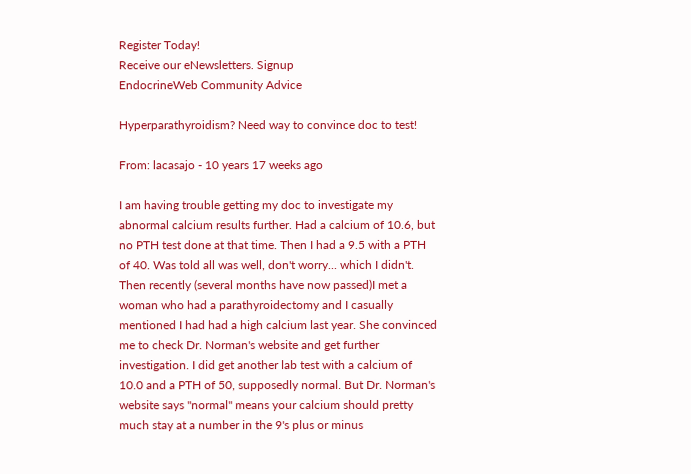Register Today!
Receive our eNewsletters. Signup
EndocrineWeb Community Advice

Hyperparathyroidism? Need way to convince doc to test!

From: lacasajo - 10 years 17 weeks ago

I am having trouble getting my doc to investigate my abnormal calcium results further. Had a calcium of 10.6, but no PTH test done at that time. Then I had a 9.5 with a PTH of 40. Was told all was well, don't worry... which I didn't. Then recently (several months have now passed)I met a woman who had a parathyroidectomy and I casually mentioned I had had a high calcium last year. She convinced me to check Dr. Norman's website and get further investigation. I did get another lab test with a calcium of 10.0 and a PTH of 50, supposedly normal. But Dr. Norman's website says "normal" means your calcium should pretty much stay at a number in the 9's plus or minus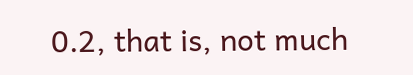0.2, that is, not much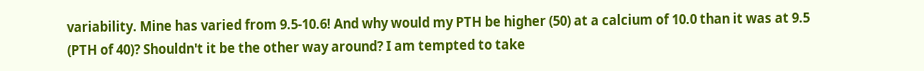variability. Mine has varied from 9.5-10.6! And why would my PTH be higher (50) at a calcium of 10.0 than it was at 9.5 (PTH of 40)? Shouldn't it be the other way around? I am tempted to take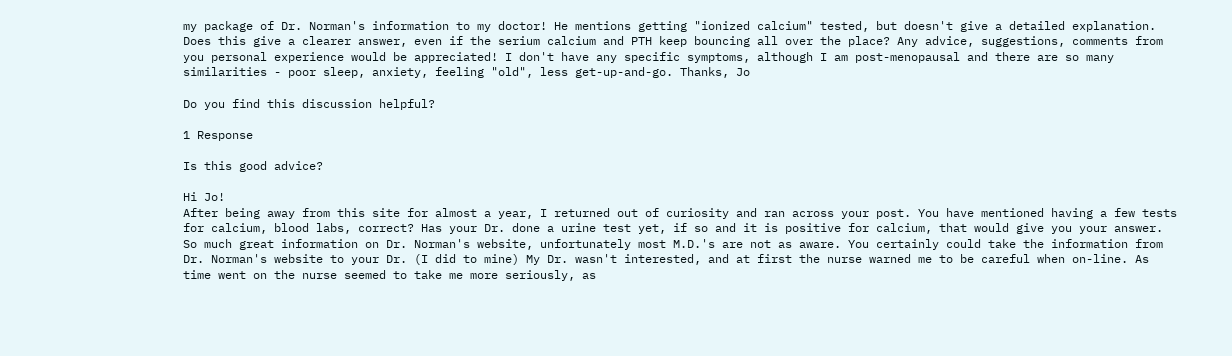my package of Dr. Norman's information to my doctor! He mentions getting "ionized calcium" tested, but doesn't give a detailed explanation. Does this give a clearer answer, even if the serium calcium and PTH keep bouncing all over the place? Any advice, suggestions, comments from you personal experience would be appreciated! I don't have any specific symptoms, although I am post-menopausal and there are so many similarities - poor sleep, anxiety, feeling "old", less get-up-and-go. Thanks, Jo

Do you find this discussion helpful?

1 Response

Is this good advice?

Hi Jo!
After being away from this site for almost a year, I returned out of curiosity and ran across your post. You have mentioned having a few tests for calcium, blood labs, correct? Has your Dr. done a urine test yet, if so and it is positive for calcium, that would give you your answer. So much great information on Dr. Norman's website, unfortunately most M.D.'s are not as aware. You certainly could take the information from Dr. Norman's website to your Dr. (I did to mine) My Dr. wasn't interested, and at first the nurse warned me to be careful when on-line. As time went on the nurse seemed to take me more seriously, as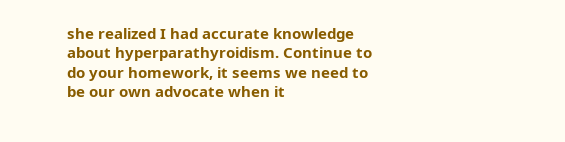she realized I had accurate knowledge about hyperparathyroidism. Continue to do your homework, it seems we need to be our own advocate when it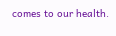comes to our health.